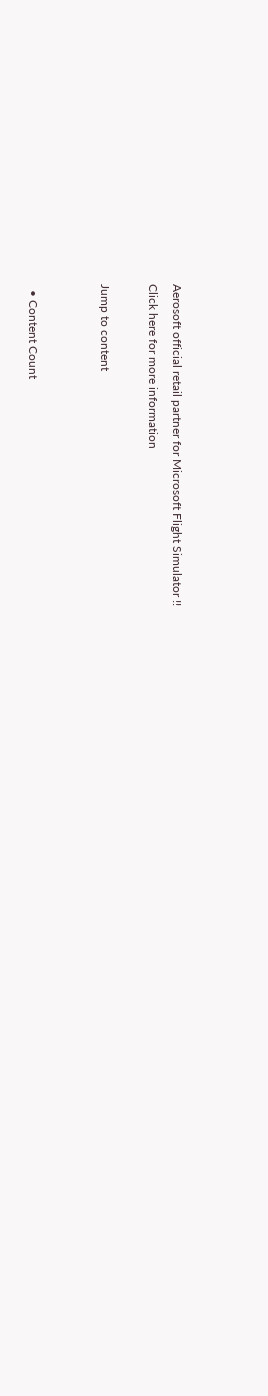Aerosoft official retail partner for Microsoft Flight Simulator !!
Click here for more information

Jump to content


  • Content Count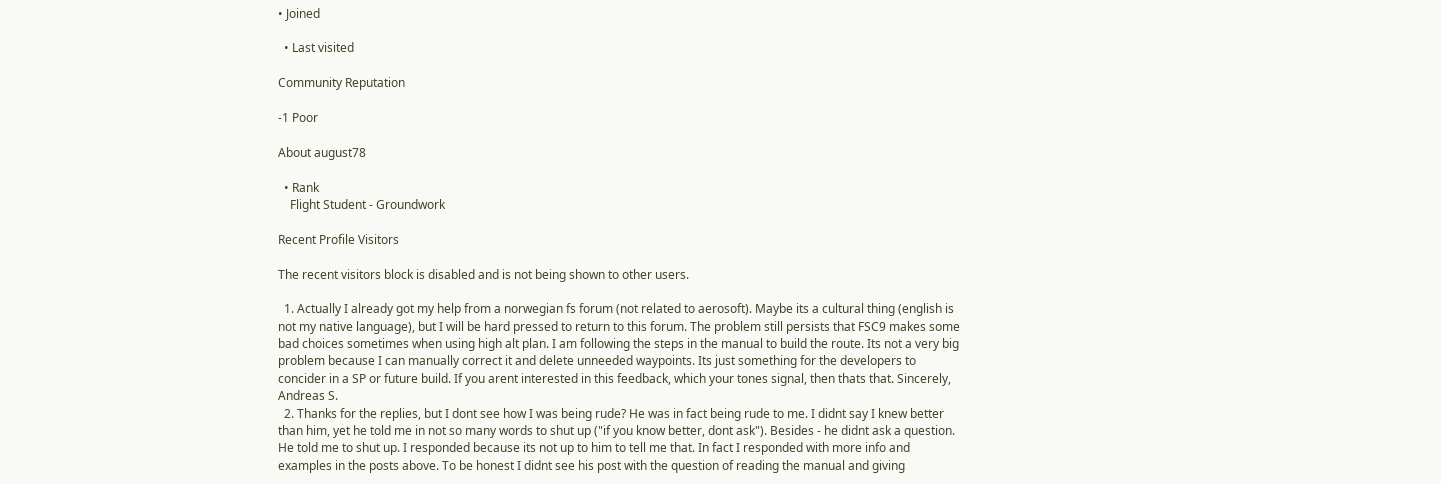• Joined

  • Last visited

Community Reputation

-1 Poor

About august78

  • Rank
    Flight Student - Groundwork

Recent Profile Visitors

The recent visitors block is disabled and is not being shown to other users.

  1. Actually I already got my help from a norwegian fs forum (not related to aerosoft). Maybe its a cultural thing (english is not my native language), but I will be hard pressed to return to this forum. The problem still persists that FSC9 makes some bad choices sometimes when using high alt plan. I am following the steps in the manual to build the route. Its not a very big problem because I can manually correct it and delete unneeded waypoints. Its just something for the developers to concider in a SP or future build. If you arent interested in this feedback, which your tones signal, then thats that. Sincerely, Andreas S.
  2. Thanks for the replies, but I dont see how I was being rude? He was in fact being rude to me. I didnt say I knew better than him, yet he told me in not so many words to shut up ("if you know better, dont ask"). Besides - he didnt ask a question. He told me to shut up. I responded because its not up to him to tell me that. In fact I responded with more info and examples in the posts above. To be honest I didnt see his post with the question of reading the manual and giving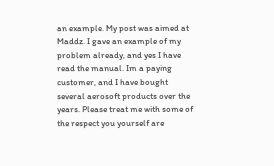an example. My post was aimed at Maddz. I gave an example of my problem already, and yes I have read the manual. Im a paying customer, and I have bought several aerosoft products over the years. Please treat me with some of the respect you yourself are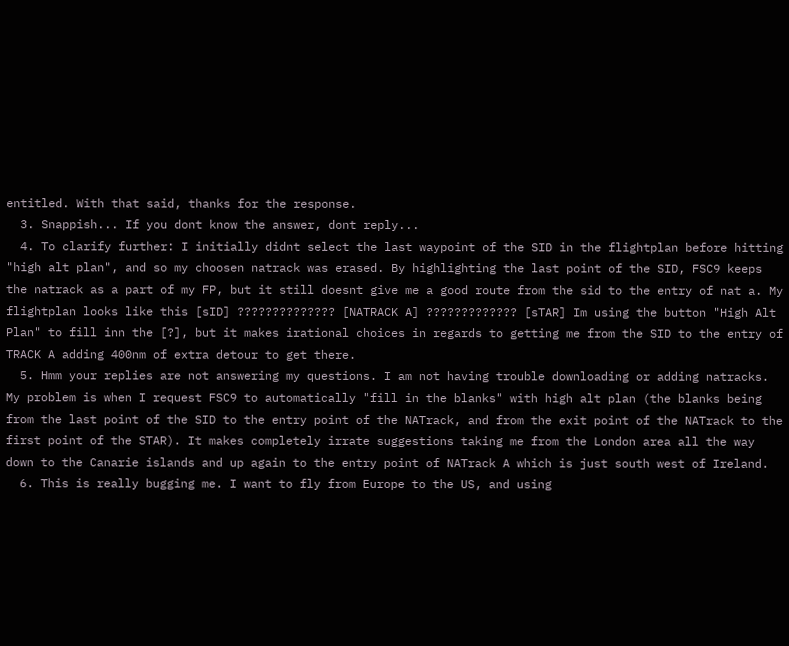entitled. With that said, thanks for the response.
  3. Snappish... If you dont know the answer, dont reply...
  4. To clarify further: I initially didnt select the last waypoint of the SID in the flightplan before hitting "high alt plan", and so my choosen natrack was erased. By highlighting the last point of the SID, FSC9 keeps the natrack as a part of my FP, but it still doesnt give me a good route from the sid to the entry of nat a. My flightplan looks like this [sID] ?????????????? [NATRACK A] ????????????? [sTAR] Im using the button "High Alt Plan" to fill inn the [?], but it makes irational choices in regards to getting me from the SID to the entry of TRACK A adding 400nm of extra detour to get there.
  5. Hmm your replies are not answering my questions. I am not having trouble downloading or adding natracks. My problem is when I request FSC9 to automatically "fill in the blanks" with high alt plan (the blanks being from the last point of the SID to the entry point of the NATrack, and from the exit point of the NATrack to the first point of the STAR). It makes completely irrate suggestions taking me from the London area all the way down to the Canarie islands and up again to the entry point of NATrack A which is just south west of Ireland.
  6. This is really bugging me. I want to fly from Europe to the US, and using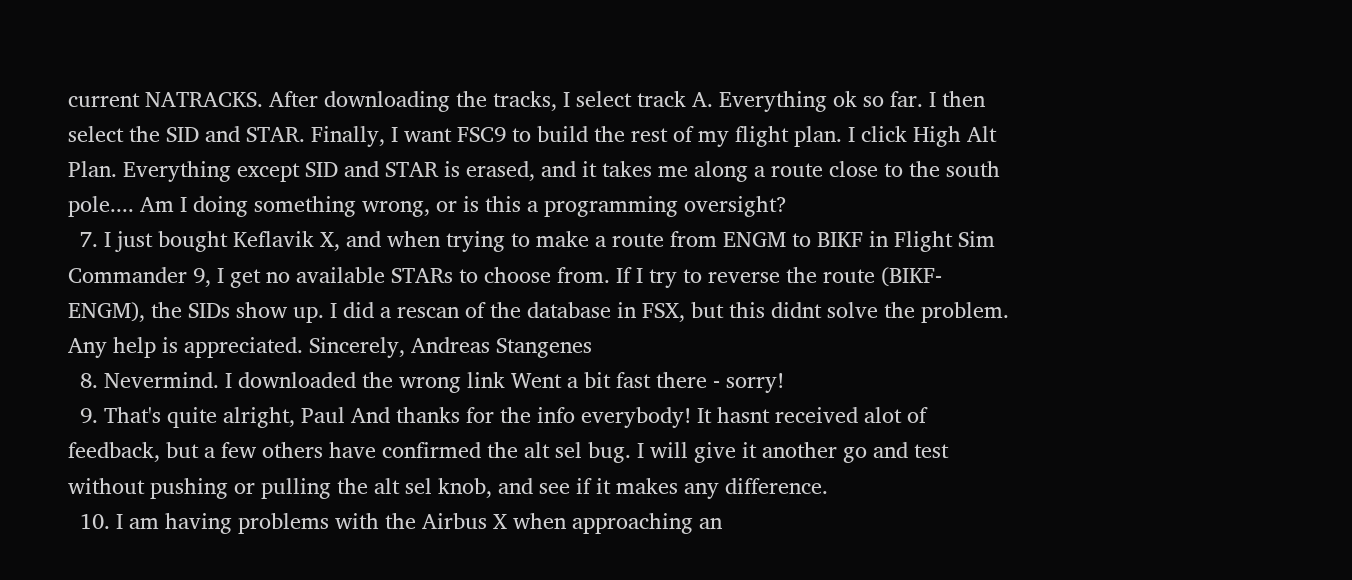current NATRACKS. After downloading the tracks, I select track A. Everything ok so far. I then select the SID and STAR. Finally, I want FSC9 to build the rest of my flight plan. I click High Alt Plan. Everything except SID and STAR is erased, and it takes me along a route close to the south pole.... Am I doing something wrong, or is this a programming oversight?
  7. I just bought Keflavik X, and when trying to make a route from ENGM to BIKF in Flight Sim Commander 9, I get no available STARs to choose from. If I try to reverse the route (BIKF-ENGM), the SIDs show up. I did a rescan of the database in FSX, but this didnt solve the problem. Any help is appreciated. Sincerely, Andreas Stangenes
  8. Nevermind. I downloaded the wrong link Went a bit fast there - sorry!
  9. That's quite alright, Paul And thanks for the info everybody! It hasnt received alot of feedback, but a few others have confirmed the alt sel bug. I will give it another go and test without pushing or pulling the alt sel knob, and see if it makes any difference.
  10. I am having problems with the Airbus X when approaching an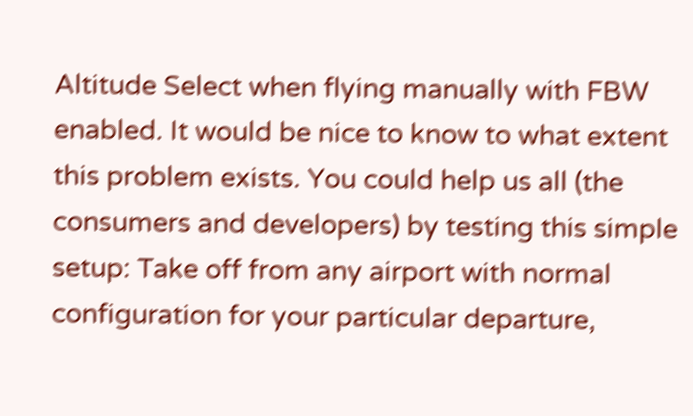Altitude Select when flying manually with FBW enabled. It would be nice to know to what extent this problem exists. You could help us all (the consumers and developers) by testing this simple setup: Take off from any airport with normal configuration for your particular departure,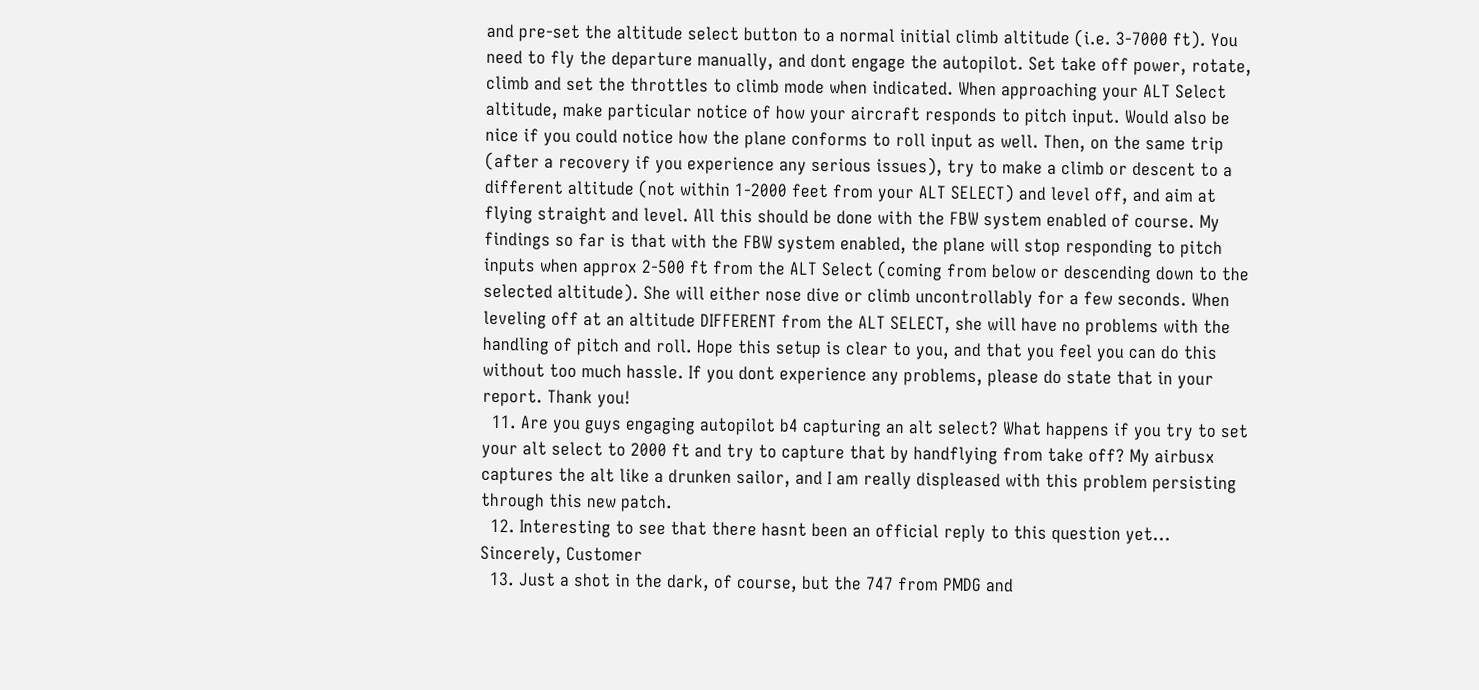and pre-set the altitude select button to a normal initial climb altitude (i.e. 3-7000 ft). You need to fly the departure manually, and dont engage the autopilot. Set take off power, rotate, climb and set the throttles to climb mode when indicated. When approaching your ALT Select altitude, make particular notice of how your aircraft responds to pitch input. Would also be nice if you could notice how the plane conforms to roll input as well. Then, on the same trip (after a recovery if you experience any serious issues), try to make a climb or descent to a different altitude (not within 1-2000 feet from your ALT SELECT) and level off, and aim at flying straight and level. All this should be done with the FBW system enabled of course. My findings so far is that with the FBW system enabled, the plane will stop responding to pitch inputs when approx 2-500 ft from the ALT Select (coming from below or descending down to the selected altitude). She will either nose dive or climb uncontrollably for a few seconds. When leveling off at an altitude DIFFERENT from the ALT SELECT, she will have no problems with the handling of pitch and roll. Hope this setup is clear to you, and that you feel you can do this without too much hassle. If you dont experience any problems, please do state that in your report. Thank you!
  11. Are you guys engaging autopilot b4 capturing an alt select? What happens if you try to set your alt select to 2000 ft and try to capture that by handflying from take off? My airbusx captures the alt like a drunken sailor, and I am really displeased with this problem persisting through this new patch.
  12. Interesting to see that there hasnt been an official reply to this question yet... Sincerely, Customer
  13. Just a shot in the dark, of course, but the 747 from PMDG and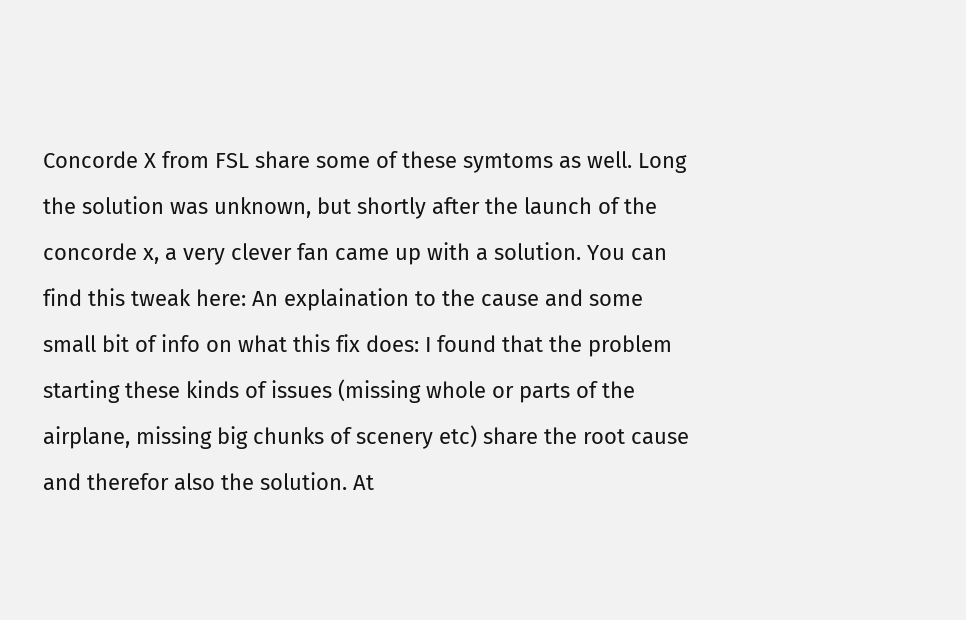Concorde X from FSL share some of these symtoms as well. Long the solution was unknown, but shortly after the launch of the concorde x, a very clever fan came up with a solution. You can find this tweak here: An explaination to the cause and some small bit of info on what this fix does: I found that the problem starting these kinds of issues (missing whole or parts of the airplane, missing big chunks of scenery etc) share the root cause and therefor also the solution. At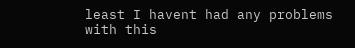least I havent had any problems with this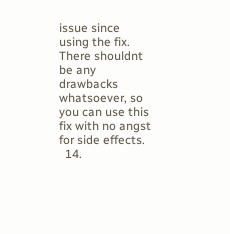issue since using the fix. There shouldnt be any drawbacks whatsoever, so you can use this fix with no angst for side effects.
  14.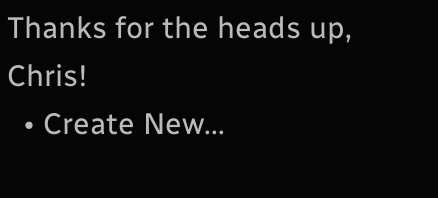Thanks for the heads up, Chris!
  • Create New...